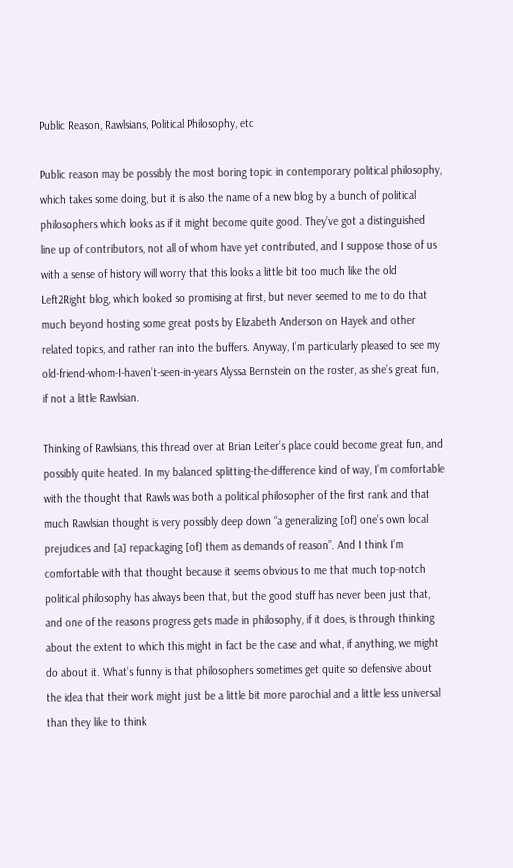Public Reason, Rawlsians, Political Philosophy, etc

Public reason may be possibly the most boring topic in contemporary political philosophy, which takes some doing, but it is also the name of a new blog by a bunch of political philosophers which looks as if it might become quite good. They’ve got a distinguished line up of contributors, not all of whom have yet contributed, and I suppose those of us with a sense of history will worry that this looks a little bit too much like the old Left2Right blog, which looked so promising at first, but never seemed to me to do that much beyond hosting some great posts by Elizabeth Anderson on Hayek and other related topics, and rather ran into the buffers. Anyway, I’m particularly pleased to see my old-friend-whom-I-haven’t-seen-in-years Alyssa Bernstein on the roster, as she’s great fun, if not a little Rawlsian.

Thinking of Rawlsians, this thread over at Brian Leiter’s place could become great fun, and possibly quite heated. In my balanced splitting-the-difference kind of way, I’m comfortable with the thought that Rawls was both a political philosopher of the first rank and that much Rawlsian thought is very possibly deep down “a generalizing [of] one’s own local prejudices and [a] repackaging [of] them as demands of reason”. And I think I’m comfortable with that thought because it seems obvious to me that much top-notch political philosophy has always been that, but the good stuff has never been just that, and one of the reasons progress gets made in philosophy, if it does, is through thinking about the extent to which this might in fact be the case and what, if anything, we might do about it. What’s funny is that philosophers sometimes get quite so defensive about the idea that their work might just be a little bit more parochial and a little less universal than they like to think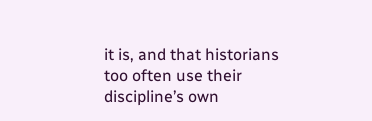it is, and that historians too often use their discipline’s own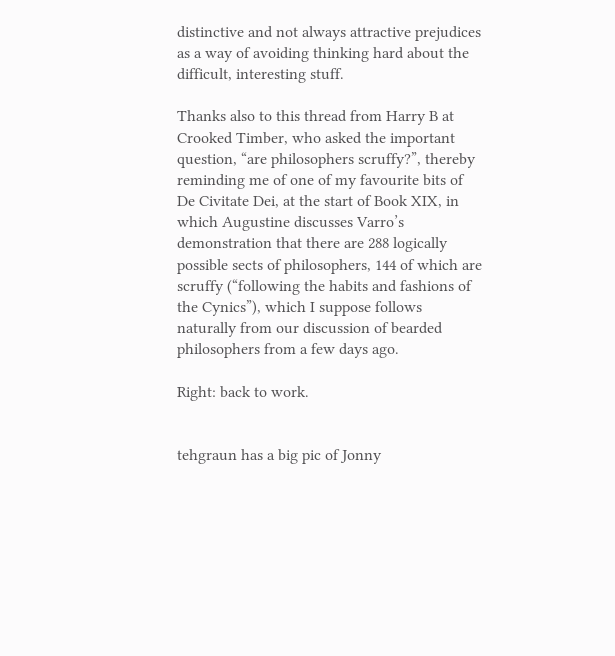distinctive and not always attractive prejudices as a way of avoiding thinking hard about the difficult, interesting stuff.

Thanks also to this thread from Harry B at Crooked Timber, who asked the important question, “are philosophers scruffy?”, thereby reminding me of one of my favourite bits of De Civitate Dei, at the start of Book XIX, in which Augustine discusses Varro’s demonstration that there are 288 logically possible sects of philosophers, 144 of which are scruffy (“following the habits and fashions of the Cynics”), which I suppose follows naturally from our discussion of bearded philosophers from a few days ago.

Right: back to work.


tehgraun has a big pic of Jonny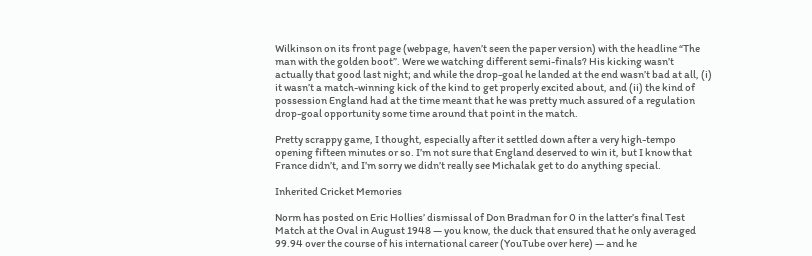Wilkinson on its front page (webpage, haven’t seen the paper version) with the headline “The man with the golden boot”. Were we watching different semi-finals? His kicking wasn’t actually that good last night; and while the drop-goal he landed at the end wasn’t bad at all, (i) it wasn’t a match-winning kick of the kind to get properly excited about, and (ii) the kind of possession England had at the time meant that he was pretty much assured of a regulation drop-goal opportunity some time around that point in the match.

Pretty scrappy game, I thought, especially after it settled down after a very high-tempo opening fifteen minutes or so. I’m not sure that England deserved to win it, but I know that France didn’t, and I’m sorry we didn’t really see Michalak get to do anything special.

Inherited Cricket Memories

Norm has posted on Eric Hollies’ dismissal of Don Bradman for 0 in the latter’s final Test Match at the Oval in August 1948 — you know, the duck that ensured that he only averaged 99.94 over the course of his international career (YouTube over here) — and he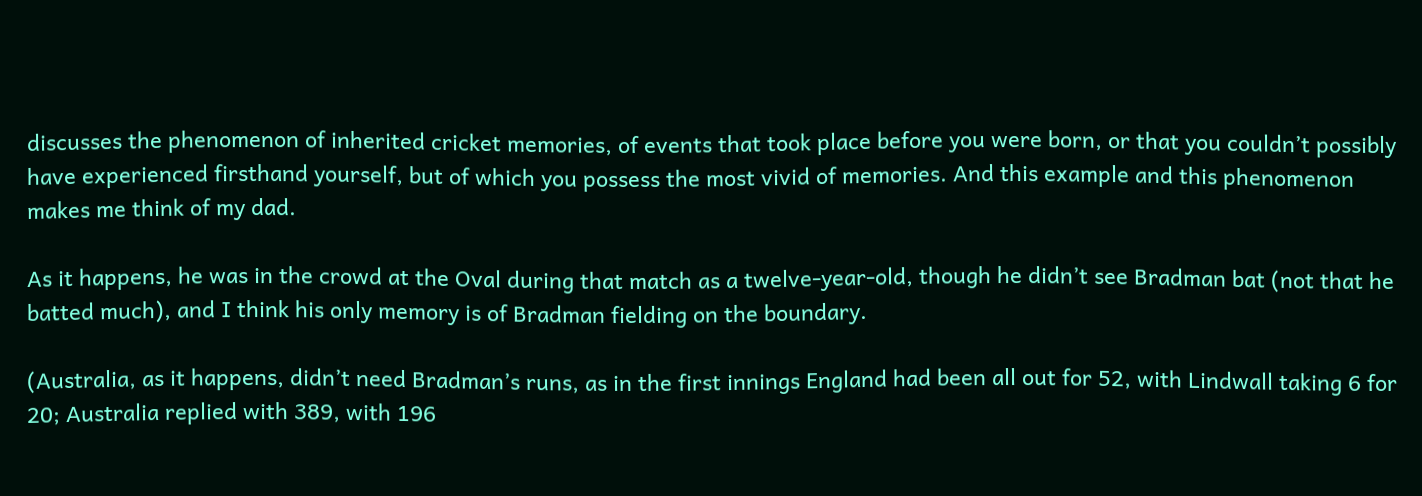discusses the phenomenon of inherited cricket memories, of events that took place before you were born, or that you couldn’t possibly have experienced firsthand yourself, but of which you possess the most vivid of memories. And this example and this phenomenon makes me think of my dad.

As it happens, he was in the crowd at the Oval during that match as a twelve-year-old, though he didn’t see Bradman bat (not that he batted much), and I think his only memory is of Bradman fielding on the boundary.

(Australia, as it happens, didn’t need Bradman’s runs, as in the first innings England had been all out for 52, with Lindwall taking 6 for 20; Australia replied with 389, with 196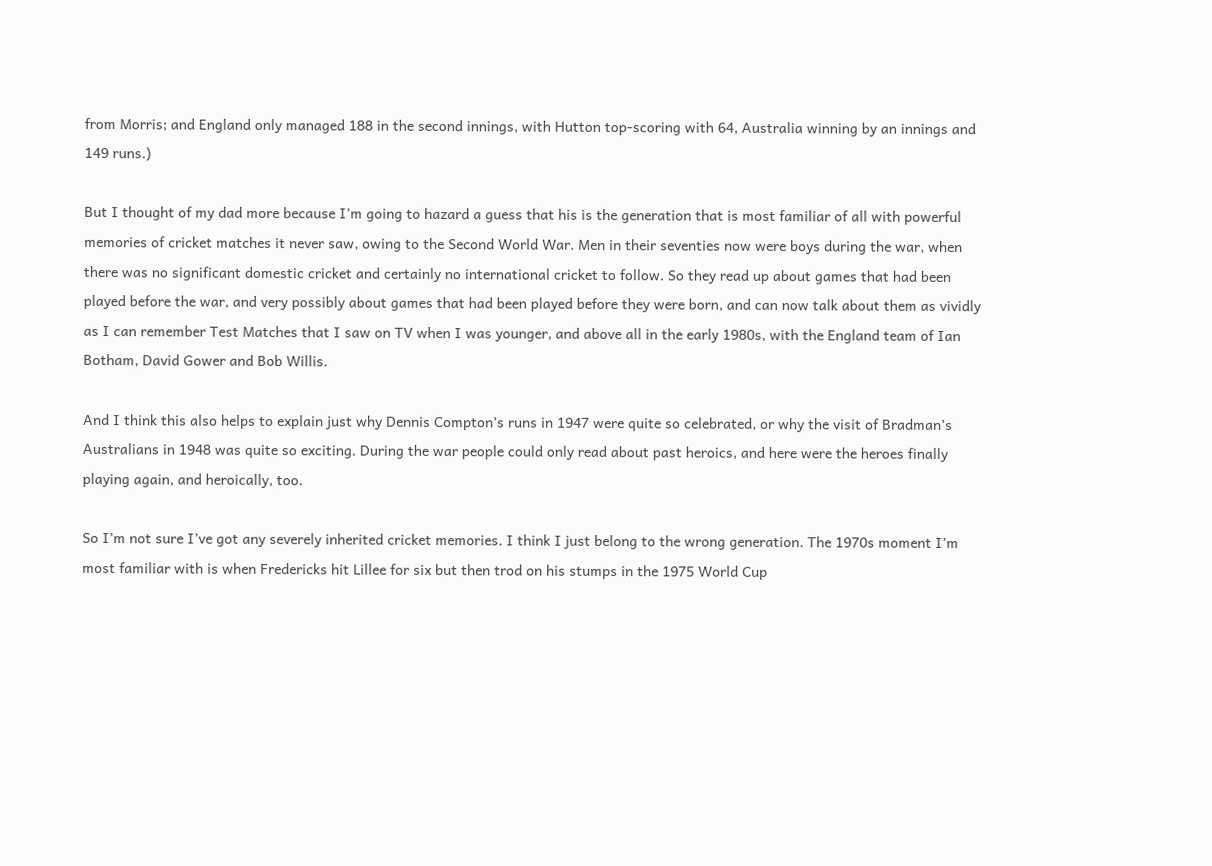from Morris; and England only managed 188 in the second innings, with Hutton top-scoring with 64, Australia winning by an innings and 149 runs.)

But I thought of my dad more because I’m going to hazard a guess that his is the generation that is most familiar of all with powerful memories of cricket matches it never saw, owing to the Second World War. Men in their seventies now were boys during the war, when there was no significant domestic cricket and certainly no international cricket to follow. So they read up about games that had been played before the war, and very possibly about games that had been played before they were born, and can now talk about them as vividly as I can remember Test Matches that I saw on TV when I was younger, and above all in the early 1980s, with the England team of Ian Botham, David Gower and Bob Willis.

And I think this also helps to explain just why Dennis Compton’s runs in 1947 were quite so celebrated, or why the visit of Bradman’s Australians in 1948 was quite so exciting. During the war people could only read about past heroics, and here were the heroes finally playing again, and heroically, too.

So I’m not sure I’ve got any severely inherited cricket memories. I think I just belong to the wrong generation. The 1970s moment I’m most familiar with is when Fredericks hit Lillee for six but then trod on his stumps in the 1975 World Cup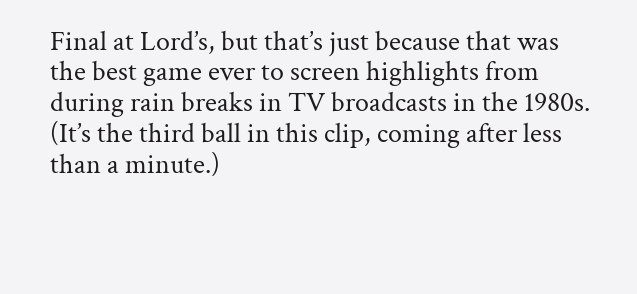Final at Lord’s, but that’s just because that was the best game ever to screen highlights from during rain breaks in TV broadcasts in the 1980s. (It’s the third ball in this clip, coming after less than a minute.)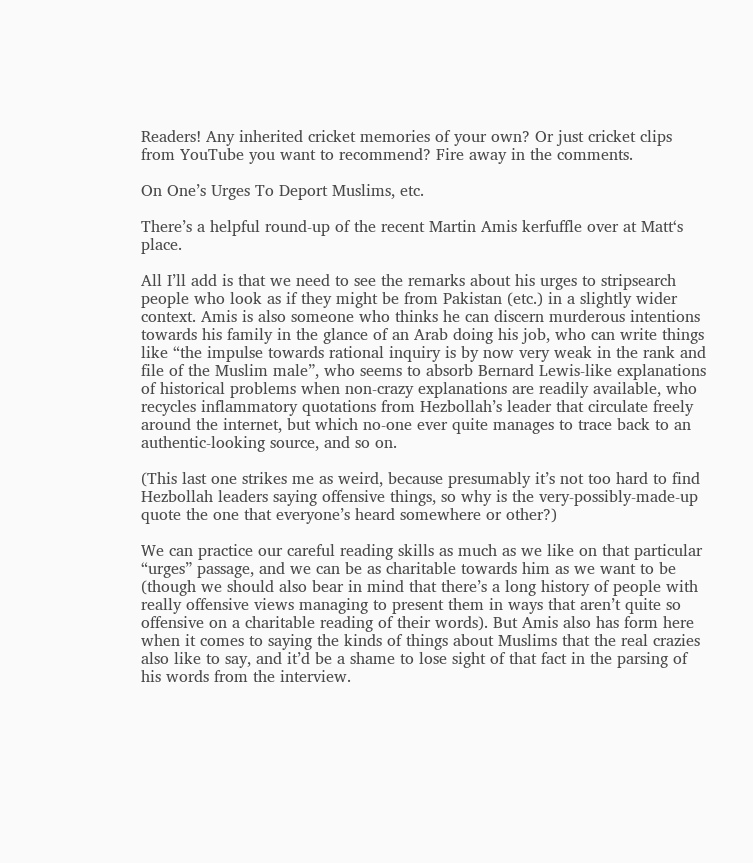Readers! Any inherited cricket memories of your own? Or just cricket clips from YouTube you want to recommend? Fire away in the comments.

On One’s Urges To Deport Muslims, etc.

There’s a helpful round-up of the recent Martin Amis kerfuffle over at Matt‘s place.

All I’ll add is that we need to see the remarks about his urges to stripsearch people who look as if they might be from Pakistan (etc.) in a slightly wider context. Amis is also someone who thinks he can discern murderous intentions towards his family in the glance of an Arab doing his job, who can write things like “the impulse towards rational inquiry is by now very weak in the rank and file of the Muslim male”, who seems to absorb Bernard Lewis-like explanations of historical problems when non-crazy explanations are readily available, who recycles inflammatory quotations from Hezbollah’s leader that circulate freely around the internet, but which no-one ever quite manages to trace back to an authentic-looking source, and so on.

(This last one strikes me as weird, because presumably it’s not too hard to find Hezbollah leaders saying offensive things, so why is the very-possibly-made-up quote the one that everyone’s heard somewhere or other?)

We can practice our careful reading skills as much as we like on that particular “urges” passage, and we can be as charitable towards him as we want to be (though we should also bear in mind that there’s a long history of people with really offensive views managing to present them in ways that aren’t quite so offensive on a charitable reading of their words). But Amis also has form here when it comes to saying the kinds of things about Muslims that the real crazies also like to say, and it’d be a shame to lose sight of that fact in the parsing of his words from the interview.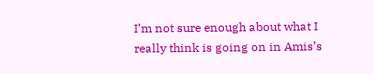I’m not sure enough about what I really think is going on in Amis’s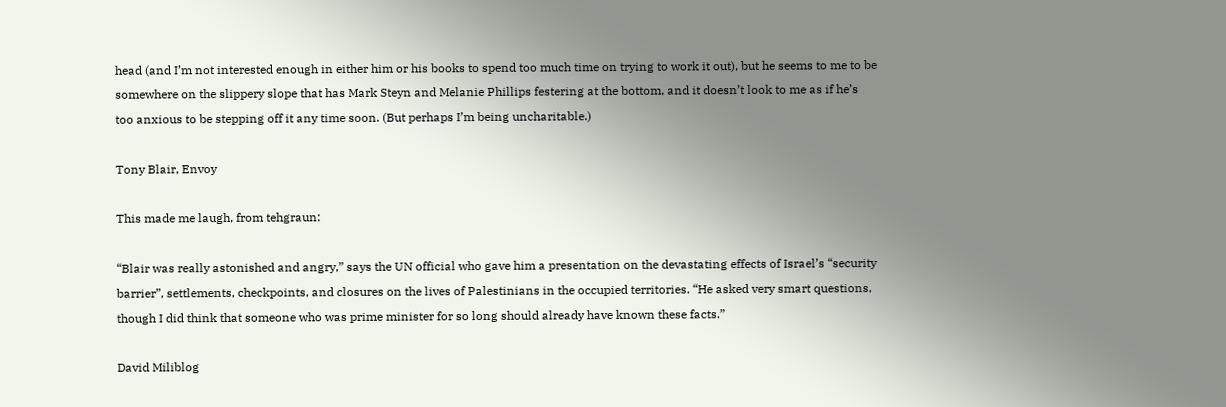head (and I’m not interested enough in either him or his books to spend too much time on trying to work it out), but he seems to me to be somewhere on the slippery slope that has Mark Steyn and Melanie Phillips festering at the bottom, and it doesn’t look to me as if he’s too anxious to be stepping off it any time soon. (But perhaps I’m being uncharitable.)

Tony Blair, Envoy

This made me laugh, from tehgraun:

“Blair was really astonished and angry,” says the UN official who gave him a presentation on the devastating effects of Israel’s “security barrier”, settlements, checkpoints, and closures on the lives of Palestinians in the occupied territories. “He asked very smart questions, though I did think that someone who was prime minister for so long should already have known these facts.”

David Miliblog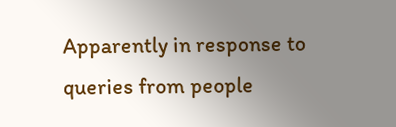Apparently in response to queries from people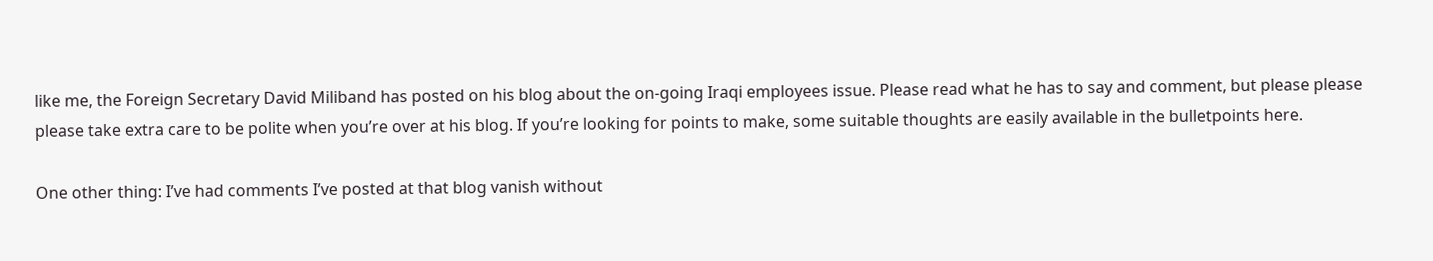like me, the Foreign Secretary David Miliband has posted on his blog about the on-going Iraqi employees issue. Please read what he has to say and comment, but please please please take extra care to be polite when you’re over at his blog. If you’re looking for points to make, some suitable thoughts are easily available in the bulletpoints here.

One other thing: I’ve had comments I’ve posted at that blog vanish without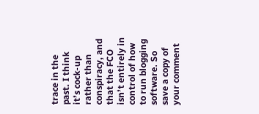trace in the past. I think it’s cock-up rather than conspiracy, and that the FCO isn’t entirely in control of how to run blogging software. So save a copy of your comment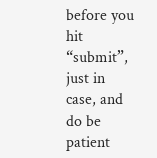before you hit “submit”, just in case, and do be patient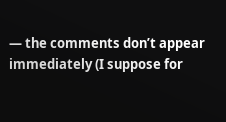— the comments don’t appear immediately (I suppose for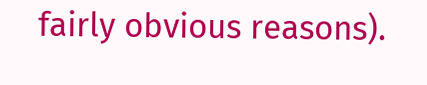fairly obvious reasons).